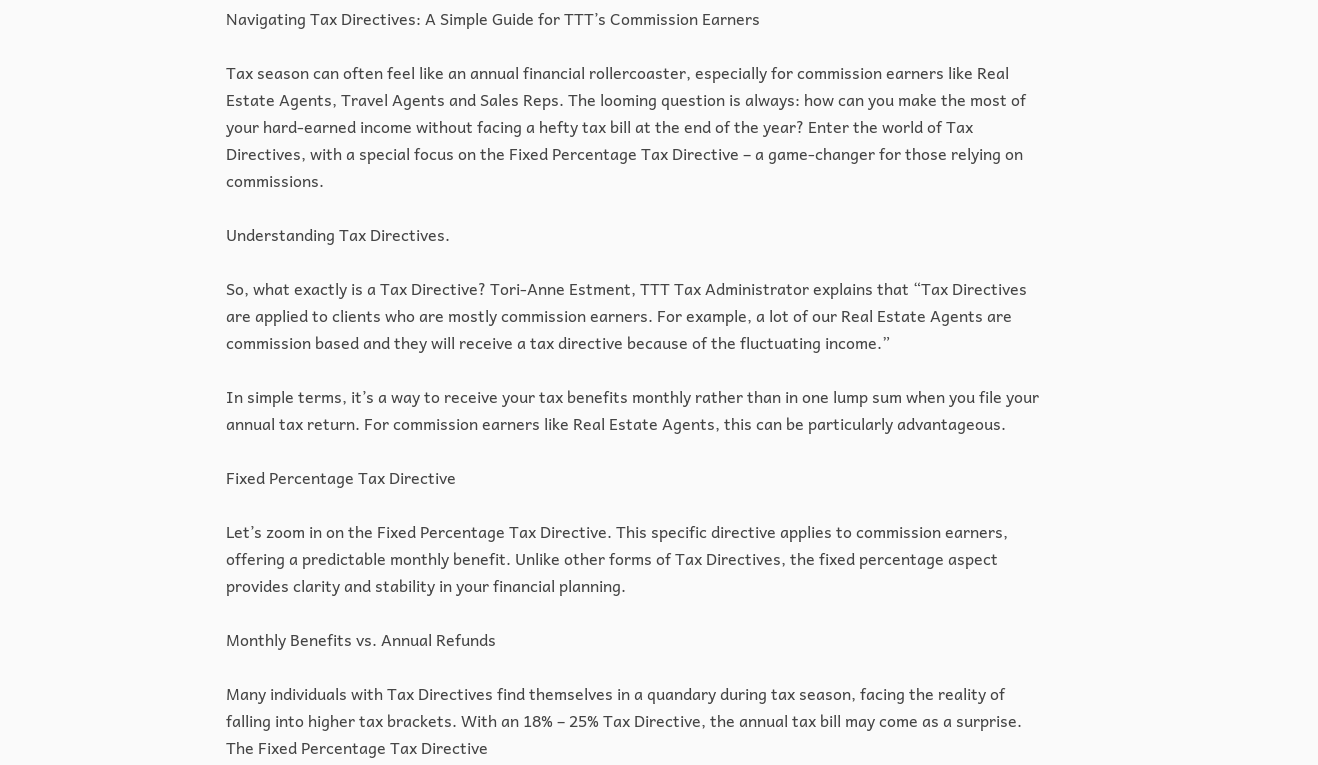Navigating Tax Directives: A Simple Guide for TTT’s Commission Earners

Tax season can often feel like an annual financial rollercoaster, especially for commission earners like Real Estate Agents, Travel Agents and Sales Reps. The looming question is always: how can you make the most of your hard-earned income without facing a hefty tax bill at the end of the year? Enter the world of Tax Directives, with a special focus on the Fixed Percentage Tax Directive – a game-changer for those relying on commissions.

Understanding Tax Directives.

So, what exactly is a Tax Directive? Tori-Anne Estment, TTT Tax Administrator explains that “Tax Directives are applied to clients who are mostly commission earners. For example, a lot of our Real Estate Agents are commission based and they will receive a tax directive because of the fluctuating income.”

In simple terms, it’s a way to receive your tax benefits monthly rather than in one lump sum when you file your annual tax return. For commission earners like Real Estate Agents, this can be particularly advantageous.

Fixed Percentage Tax Directive

Let’s zoom in on the Fixed Percentage Tax Directive. This specific directive applies to commission earners, offering a predictable monthly benefit. Unlike other forms of Tax Directives, the fixed percentage aspect provides clarity and stability in your financial planning.

Monthly Benefits vs. Annual Refunds

Many individuals with Tax Directives find themselves in a quandary during tax season, facing the reality of falling into higher tax brackets. With an 18% – 25% Tax Directive, the annual tax bill may come as a surprise. The Fixed Percentage Tax Directive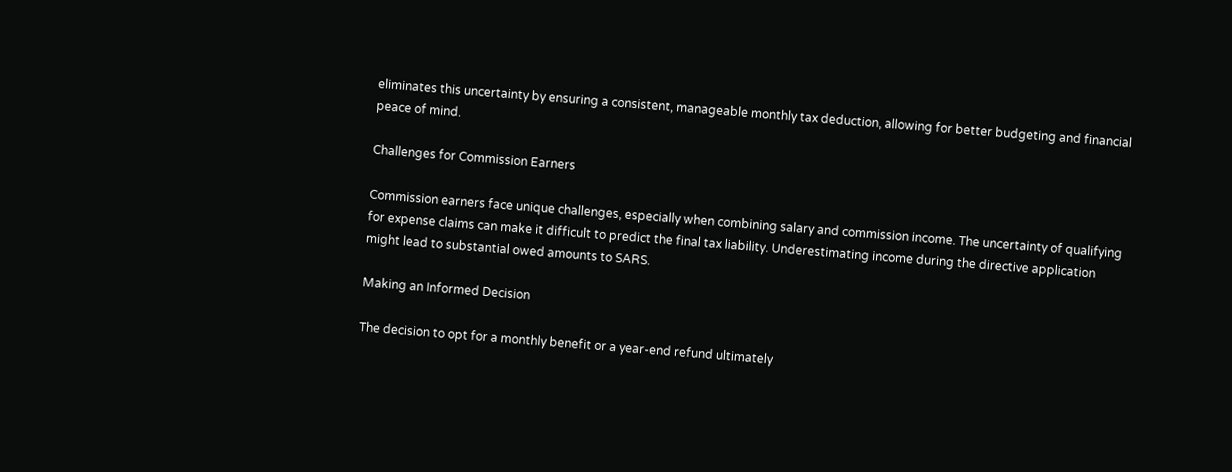eliminates this uncertainty by ensuring a consistent, manageable monthly tax deduction, allowing for better budgeting and financial peace of mind.

Challenges for Commission Earners

Commission earners face unique challenges, especially when combining salary and commission income. The uncertainty of qualifying for expense claims can make it difficult to predict the final tax liability. Underestimating income during the directive application might lead to substantial owed amounts to SARS.

Making an Informed Decision

The decision to opt for a monthly benefit or a year-end refund ultimately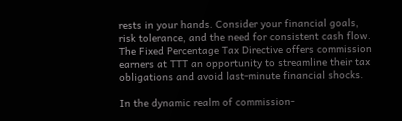rests in your hands. Consider your financial goals, risk tolerance, and the need for consistent cash flow. The Fixed Percentage Tax Directive offers commission earners at TTT an opportunity to streamline their tax obligations and avoid last-minute financial shocks.

In the dynamic realm of commission-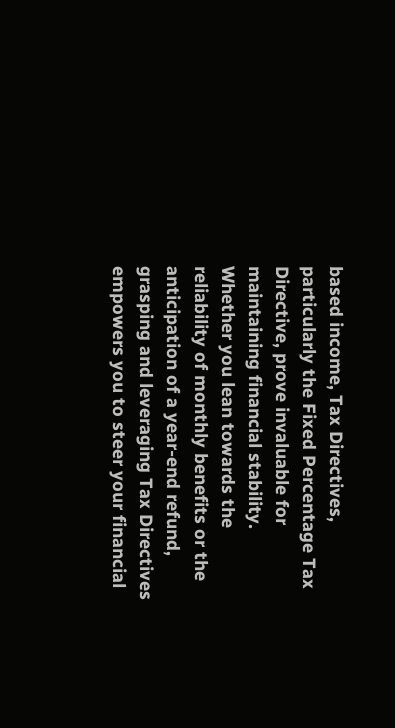based income, Tax Directives, particularly the Fixed Percentage Tax Directive, prove invaluable for maintaining financial stability. Whether you lean towards the reliability of monthly benefits or the anticipation of a year-end refund, grasping and leveraging Tax Directives empowers you to steer your financial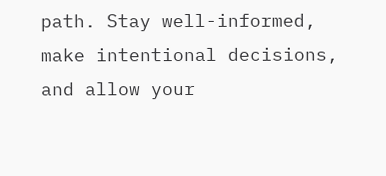path. Stay well-informed, make intentional decisions, and allow your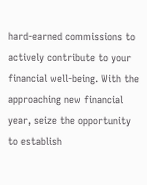hard-earned commissions to actively contribute to your financial well-being. With the approaching new financial year, seize the opportunity to establish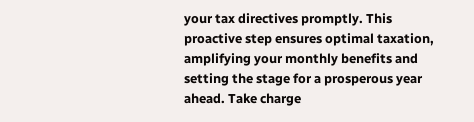your tax directives promptly. This proactive step ensures optimal taxation, amplifying your monthly benefits and setting the stage for a prosperous year ahead. Take charge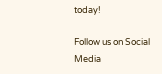today!

Follow us on Social Media